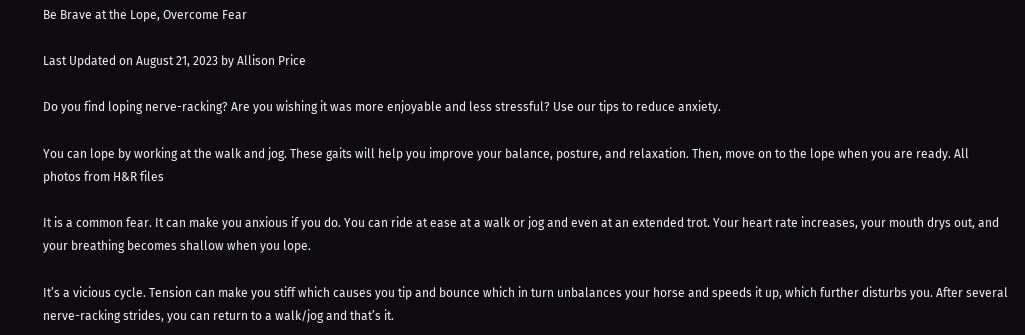Be Brave at the Lope, Overcome Fear

Last Updated on August 21, 2023 by Allison Price

Do you find loping nerve-racking? Are you wishing it was more enjoyable and less stressful? Use our tips to reduce anxiety.

You can lope by working at the walk and jog. These gaits will help you improve your balance, posture, and relaxation. Then, move on to the lope when you are ready. All photos from H&R files

It is a common fear. It can make you anxious if you do. You can ride at ease at a walk or jog and even at an extended trot. Your heart rate increases, your mouth drys out, and your breathing becomes shallow when you lope.

It’s a vicious cycle. Tension can make you stiff which causes you tip and bounce which in turn unbalances your horse and speeds it up, which further disturbs you. After several nerve-racking strides, you can return to a walk/jog and that’s it.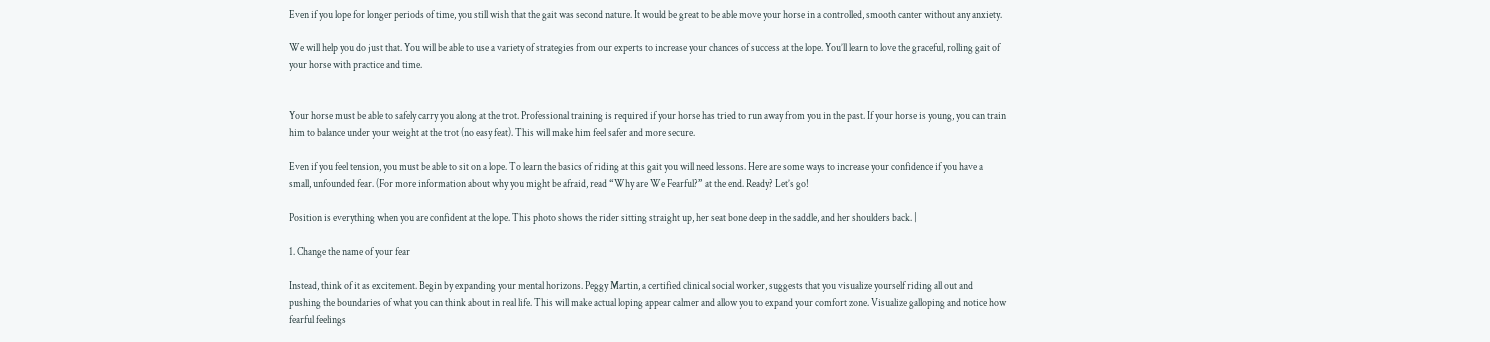Even if you lope for longer periods of time, you still wish that the gait was second nature. It would be great to be able move your horse in a controlled, smooth canter without any anxiety.

We will help you do just that. You will be able to use a variety of strategies from our experts to increase your chances of success at the lope. You’ll learn to love the graceful, rolling gait of your horse with practice and time.


Your horse must be able to safely carry you along at the trot. Professional training is required if your horse has tried to run away from you in the past. If your horse is young, you can train him to balance under your weight at the trot (no easy feat). This will make him feel safer and more secure.

Even if you feel tension, you must be able to sit on a lope. To learn the basics of riding at this gait you will need lessons. Here are some ways to increase your confidence if you have a small, unfounded fear. (For more information about why you might be afraid, read “Why are We Fearful?” at the end. Ready? Let’s go!

Position is everything when you are confident at the lope. This photo shows the rider sitting straight up, her seat bone deep in the saddle, and her shoulders back. |

1. Change the name of your fear

Instead, think of it as excitement. Begin by expanding your mental horizons. Peggy Martin, a certified clinical social worker, suggests that you visualize yourself riding all out and pushing the boundaries of what you can think about in real life. This will make actual loping appear calmer and allow you to expand your comfort zone. Visualize galloping and notice how fearful feelings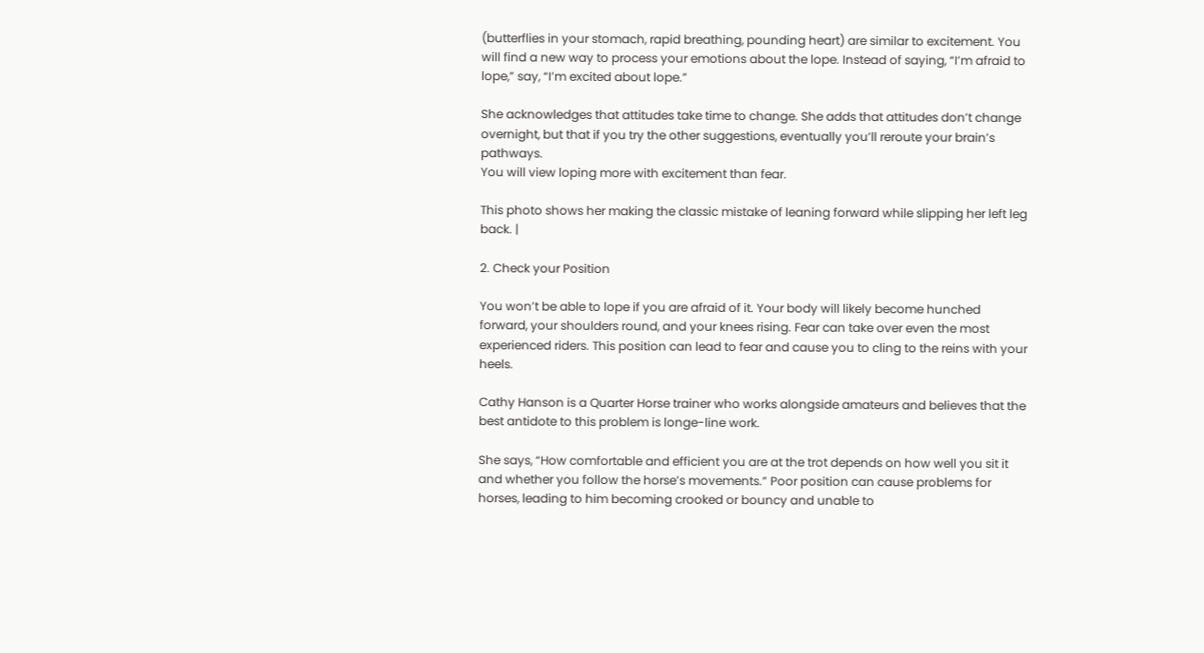(butterflies in your stomach, rapid breathing, pounding heart) are similar to excitement. You will find a new way to process your emotions about the lope. Instead of saying, “I’m afraid to lope,” say, “I’m excited about lope.”

She acknowledges that attitudes take time to change. She adds that attitudes don’t change overnight, but that if you try the other suggestions, eventually you’ll reroute your brain’s pathways.
You will view loping more with excitement than fear.

This photo shows her making the classic mistake of leaning forward while slipping her left leg back. |

2. Check your Position

You won’t be able to lope if you are afraid of it. Your body will likely become hunched forward, your shoulders round, and your knees rising. Fear can take over even the most experienced riders. This position can lead to fear and cause you to cling to the reins with your heels.

Cathy Hanson is a Quarter Horse trainer who works alongside amateurs and believes that the best antidote to this problem is longe-line work.

She says, “How comfortable and efficient you are at the trot depends on how well you sit it and whether you follow the horse’s movements.” Poor position can cause problems for horses, leading to him becoming crooked or bouncy and unable to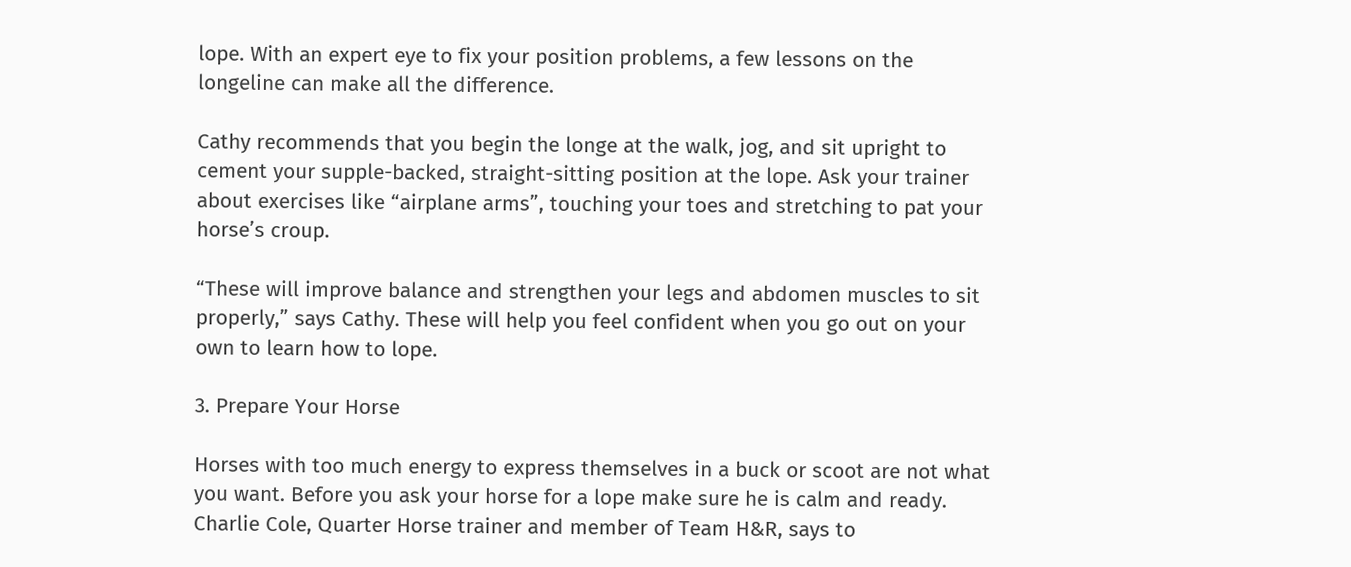lope. With an expert eye to fix your position problems, a few lessons on the longeline can make all the difference.

Cathy recommends that you begin the longe at the walk, jog, and sit upright to cement your supple-backed, straight-sitting position at the lope. Ask your trainer about exercises like “airplane arms”, touching your toes and stretching to pat your horse’s croup.

“These will improve balance and strengthen your legs and abdomen muscles to sit properly,” says Cathy. These will help you feel confident when you go out on your own to learn how to lope.

3. Prepare Your Horse

Horses with too much energy to express themselves in a buck or scoot are not what you want. Before you ask your horse for a lope make sure he is calm and ready. Charlie Cole, Quarter Horse trainer and member of Team H&R, says to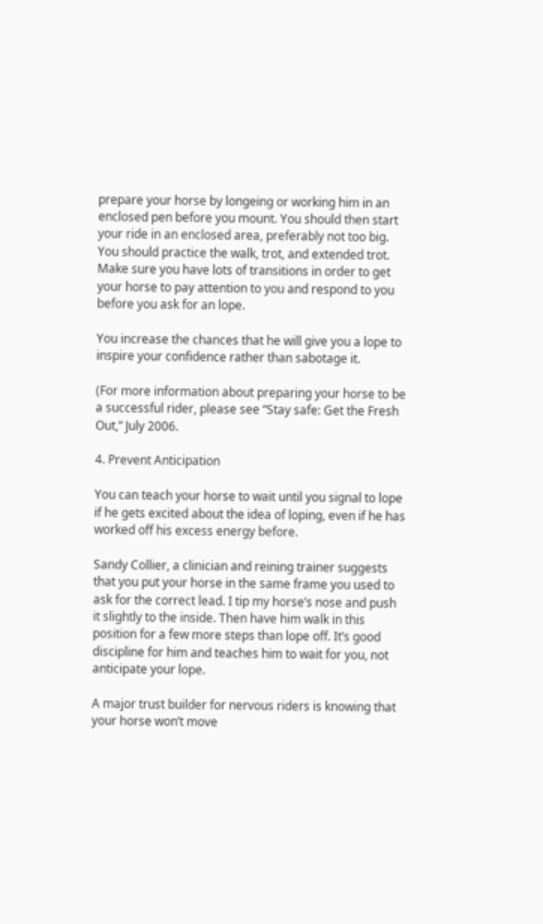prepare your horse by longeing or working him in an enclosed pen before you mount. You should then start your ride in an enclosed area, preferably not too big. You should practice the walk, trot, and extended trot. Make sure you have lots of transitions in order to get your horse to pay attention to you and respond to you before you ask for an lope.

You increase the chances that he will give you a lope to inspire your confidence rather than sabotage it.

(For more information about preparing your horse to be a successful rider, please see “Stay safe: Get the Fresh Out,” July 2006.

4. Prevent Anticipation

You can teach your horse to wait until you signal to lope if he gets excited about the idea of loping, even if he has worked off his excess energy before.

Sandy Collier, a clinician and reining trainer suggests that you put your horse in the same frame you used to ask for the correct lead. I tip my horse’s nose and push it slightly to the inside. Then have him walk in this position for a few more steps than lope off. It’s good discipline for him and teaches him to wait for you, not anticipate your lope.

A major trust builder for nervous riders is knowing that your horse won’t move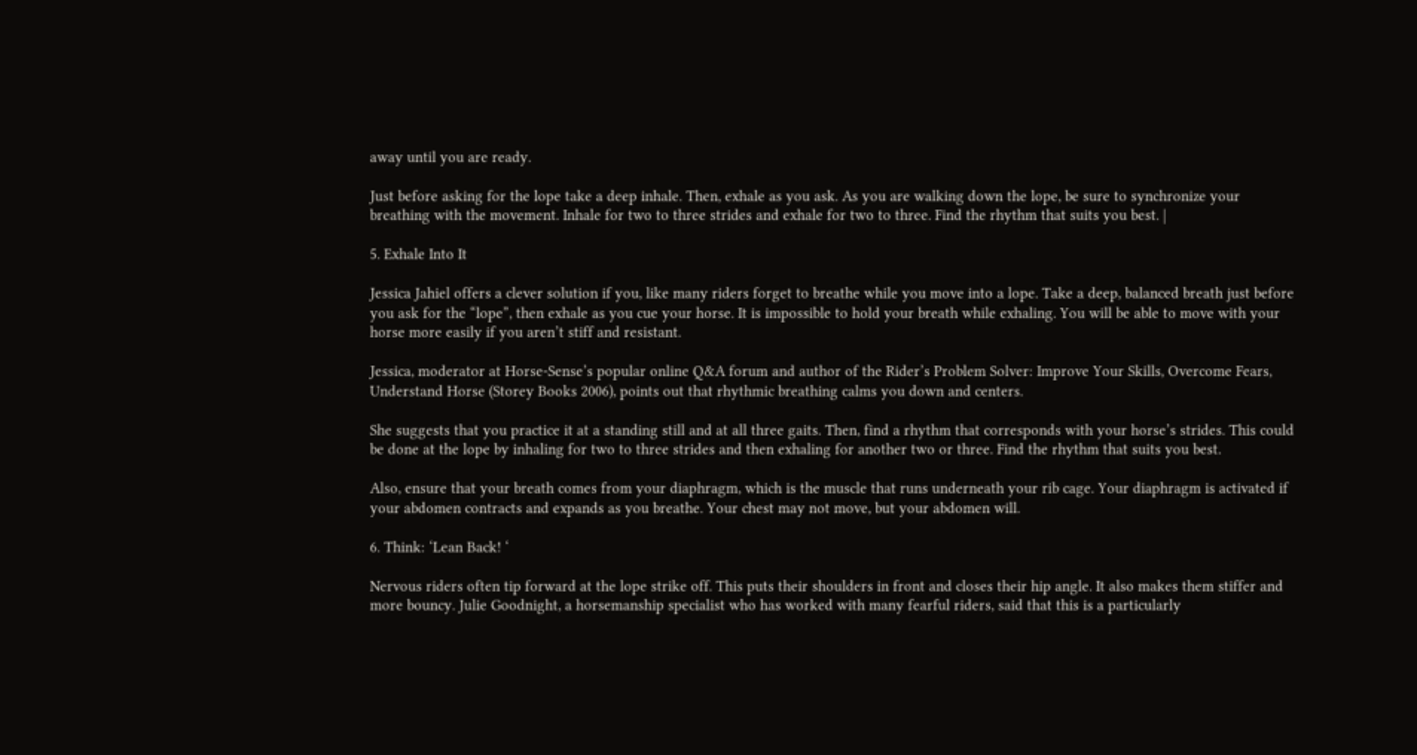away until you are ready.

Just before asking for the lope take a deep inhale. Then, exhale as you ask. As you are walking down the lope, be sure to synchronize your breathing with the movement. Inhale for two to three strides and exhale for two to three. Find the rhythm that suits you best. |

5. Exhale Into It

Jessica Jahiel offers a clever solution if you, like many riders forget to breathe while you move into a lope. Take a deep, balanced breath just before you ask for the “lope”, then exhale as you cue your horse. It is impossible to hold your breath while exhaling. You will be able to move with your horse more easily if you aren’t stiff and resistant.

Jessica, moderator at Horse-Sense’s popular online Q&A forum and author of the Rider’s Problem Solver: Improve Your Skills, Overcome Fears, Understand Horse (Storey Books 2006), points out that rhythmic breathing calms you down and centers.

She suggests that you practice it at a standing still and at all three gaits. Then, find a rhythm that corresponds with your horse’s strides. This could be done at the lope by inhaling for two to three strides and then exhaling for another two or three. Find the rhythm that suits you best.

Also, ensure that your breath comes from your diaphragm, which is the muscle that runs underneath your rib cage. Your diaphragm is activated if your abdomen contracts and expands as you breathe. Your chest may not move, but your abdomen will.

6. Think: ‘Lean Back! ‘

Nervous riders often tip forward at the lope strike off. This puts their shoulders in front and closes their hip angle. It also makes them stiffer and more bouncy. Julie Goodnight, a horsemanship specialist who has worked with many fearful riders, said that this is a particularly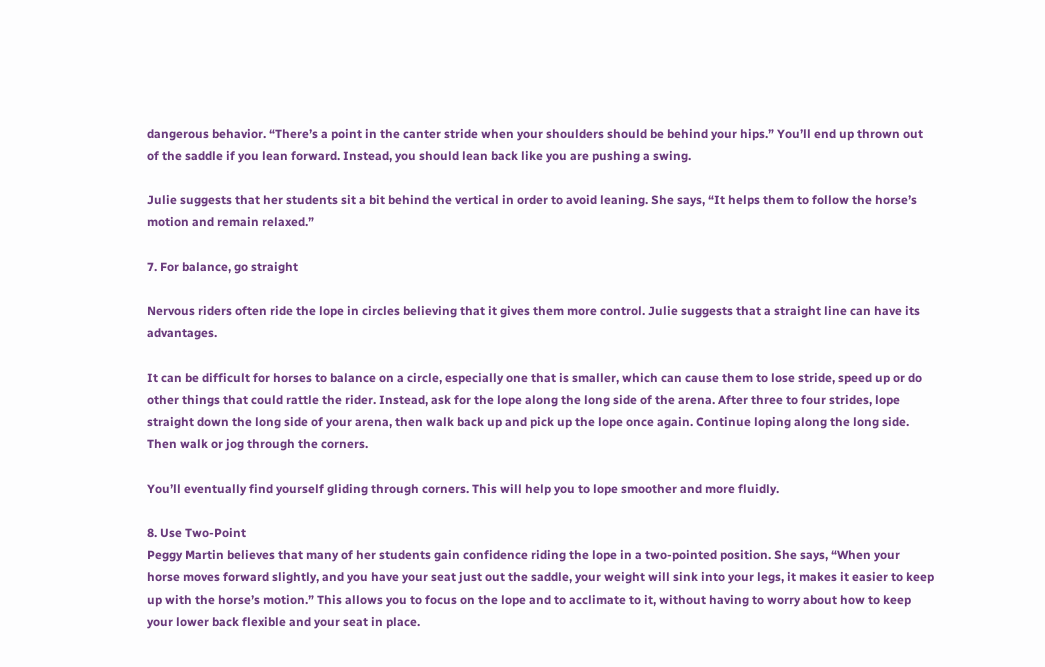dangerous behavior. “There’s a point in the canter stride when your shoulders should be behind your hips.” You’ll end up thrown out of the saddle if you lean forward. Instead, you should lean back like you are pushing a swing.

Julie suggests that her students sit a bit behind the vertical in order to avoid leaning. She says, “It helps them to follow the horse’s motion and remain relaxed.”

7. For balance, go straight

Nervous riders often ride the lope in circles believing that it gives them more control. Julie suggests that a straight line can have its advantages.

It can be difficult for horses to balance on a circle, especially one that is smaller, which can cause them to lose stride, speed up or do other things that could rattle the rider. Instead, ask for the lope along the long side of the arena. After three to four strides, lope straight down the long side of your arena, then walk back up and pick up the lope once again. Continue loping along the long side. Then walk or jog through the corners.

You’ll eventually find yourself gliding through corners. This will help you to lope smoother and more fluidly.

8. Use Two-Point
Peggy Martin believes that many of her students gain confidence riding the lope in a two-pointed position. She says, “When your horse moves forward slightly, and you have your seat just out the saddle, your weight will sink into your legs, it makes it easier to keep up with the horse’s motion.” This allows you to focus on the lope and to acclimate to it, without having to worry about how to keep your lower back flexible and your seat in place.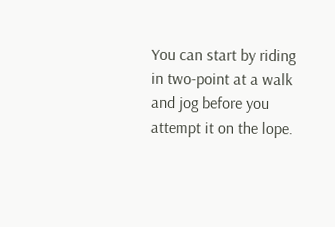You can start by riding in two-point at a walk and jog before you attempt it on the lope.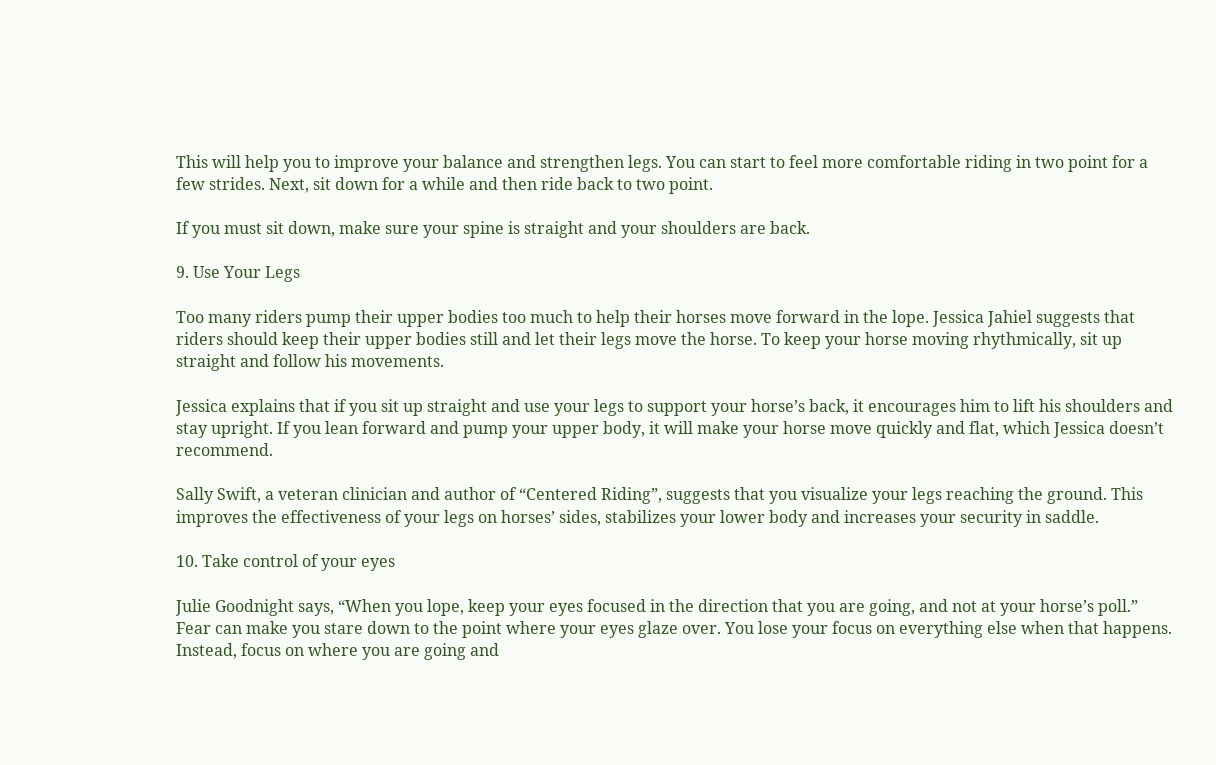This will help you to improve your balance and strengthen legs. You can start to feel more comfortable riding in two point for a few strides. Next, sit down for a while and then ride back to two point.

If you must sit down, make sure your spine is straight and your shoulders are back.

9. Use Your Legs

Too many riders pump their upper bodies too much to help their horses move forward in the lope. Jessica Jahiel suggests that riders should keep their upper bodies still and let their legs move the horse. To keep your horse moving rhythmically, sit up straight and follow his movements.

Jessica explains that if you sit up straight and use your legs to support your horse’s back, it encourages him to lift his shoulders and stay upright. If you lean forward and pump your upper body, it will make your horse move quickly and flat, which Jessica doesn’t recommend.

Sally Swift, a veteran clinician and author of “Centered Riding”, suggests that you visualize your legs reaching the ground. This improves the effectiveness of your legs on horses’ sides, stabilizes your lower body and increases your security in saddle.

10. Take control of your eyes

Julie Goodnight says, “When you lope, keep your eyes focused in the direction that you are going, and not at your horse’s poll.” Fear can make you stare down to the point where your eyes glaze over. You lose your focus on everything else when that happens. Instead, focus on where you are going and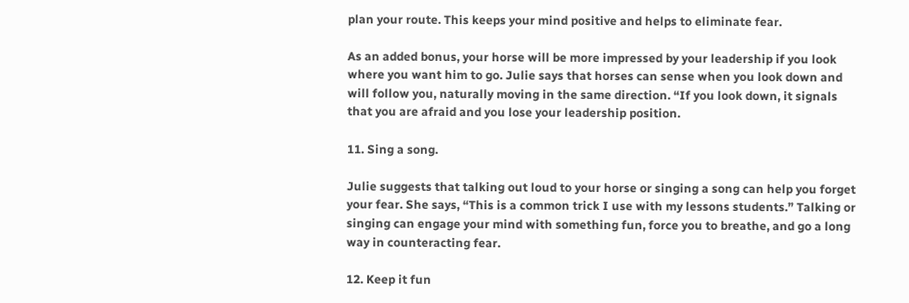plan your route. This keeps your mind positive and helps to eliminate fear.

As an added bonus, your horse will be more impressed by your leadership if you look where you want him to go. Julie says that horses can sense when you look down and will follow you, naturally moving in the same direction. “If you look down, it signals that you are afraid and you lose your leadership position.

11. Sing a song.

Julie suggests that talking out loud to your horse or singing a song can help you forget your fear. She says, “This is a common trick I use with my lessons students.” Talking or singing can engage your mind with something fun, force you to breathe, and go a long way in counteracting fear.

12. Keep it fun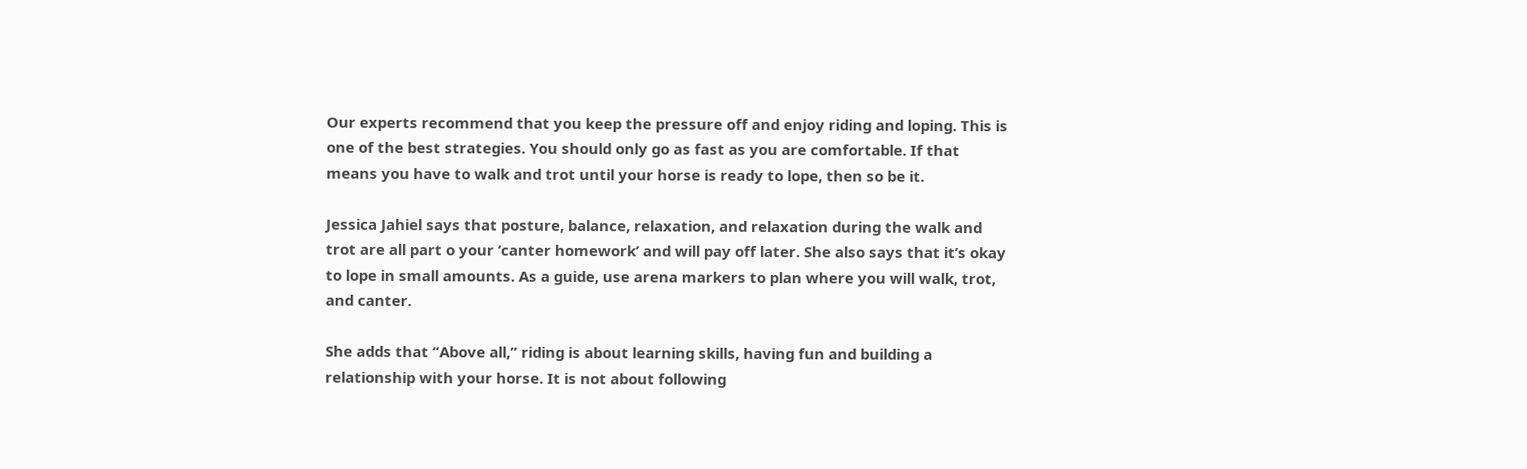Our experts recommend that you keep the pressure off and enjoy riding and loping. This is one of the best strategies. You should only go as fast as you are comfortable. If that means you have to walk and trot until your horse is ready to lope, then so be it.

Jessica Jahiel says that posture, balance, relaxation, and relaxation during the walk and trot are all part o your ‘canter homework’ and will pay off later. She also says that it’s okay to lope in small amounts. As a guide, use arena markers to plan where you will walk, trot, and canter.

She adds that “Above all,” riding is about learning skills, having fun and building a relationship with your horse. It is not about following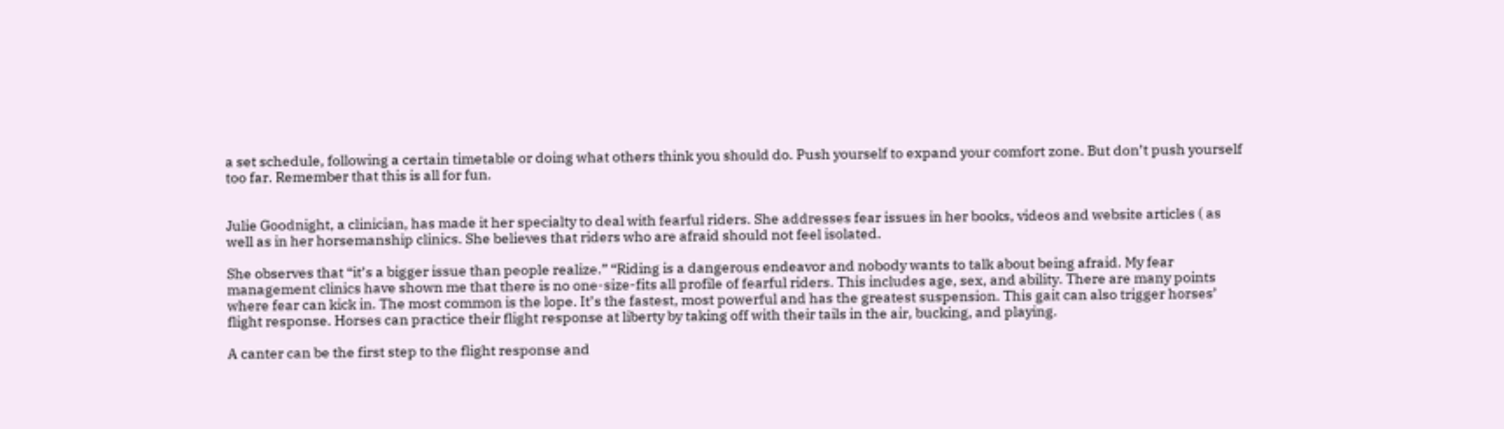a set schedule, following a certain timetable or doing what others think you should do. Push yourself to expand your comfort zone. But don’t push yourself too far. Remember that this is all for fun.


Julie Goodnight, a clinician, has made it her specialty to deal with fearful riders. She addresses fear issues in her books, videos and website articles ( as well as in her horsemanship clinics. She believes that riders who are afraid should not feel isolated.

She observes that “it’s a bigger issue than people realize.” “Riding is a dangerous endeavor and nobody wants to talk about being afraid. My fear management clinics have shown me that there is no one-size-fits all profile of fearful riders. This includes age, sex, and ability. There are many points where fear can kick in. The most common is the lope. It’s the fastest, most powerful and has the greatest suspension. This gait can also trigger horses’ flight response. Horses can practice their flight response at liberty by taking off with their tails in the air, bucking, and playing.

A canter can be the first step to the flight response and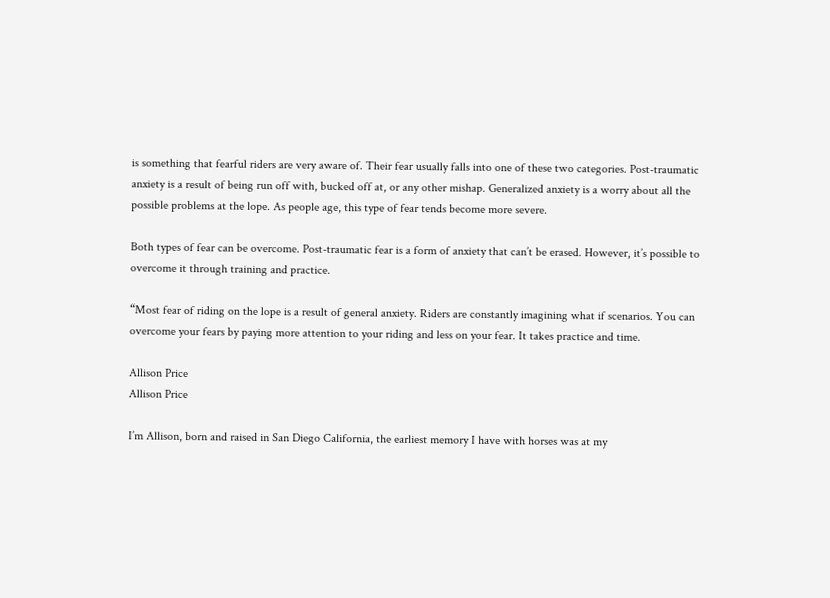is something that fearful riders are very aware of. Their fear usually falls into one of these two categories. Post-traumatic anxiety is a result of being run off with, bucked off at, or any other mishap. Generalized anxiety is a worry about all the possible problems at the lope. As people age, this type of fear tends become more severe.

Both types of fear can be overcome. Post-traumatic fear is a form of anxiety that can’t be erased. However, it’s possible to overcome it through training and practice.

“Most fear of riding on the lope is a result of general anxiety. Riders are constantly imagining what if scenarios. You can overcome your fears by paying more attention to your riding and less on your fear. It takes practice and time.

Allison Price
Allison Price

I’m Allison, born and raised in San Diego California, the earliest memory I have with horses was at my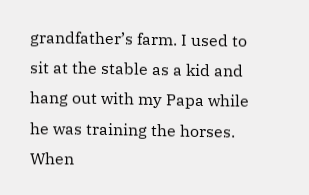grandfather’s farm. I used to sit at the stable as a kid and hang out with my Papa while he was training the horses. When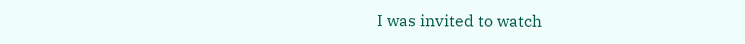I was invited to watch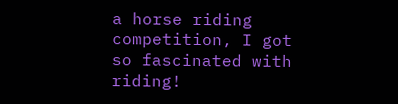a horse riding competition, I got so fascinated with riding!